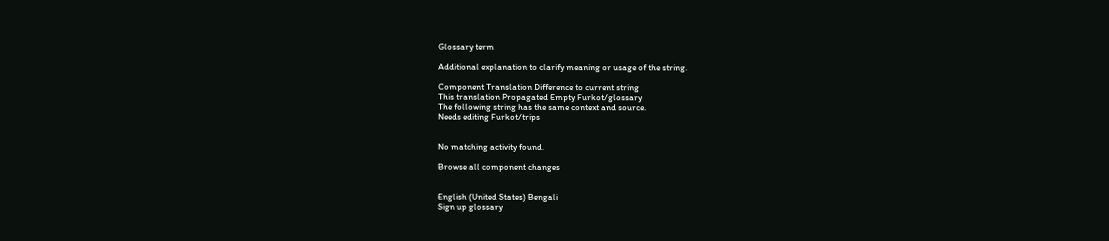Glossary term

Additional explanation to clarify meaning or usage of the string.

Component Translation Difference to current string
This translation Propagated Empty Furkot/glossary
The following string has the same context and source.
Needs editing Furkot/trips


No matching activity found.

Browse all component changes


English (United States) Bengali
Sign up glossary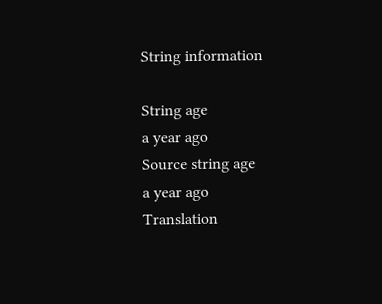String information

String age
a year ago
Source string age
a year ago
Translation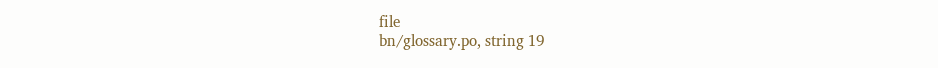file
bn/glossary.po, string 19